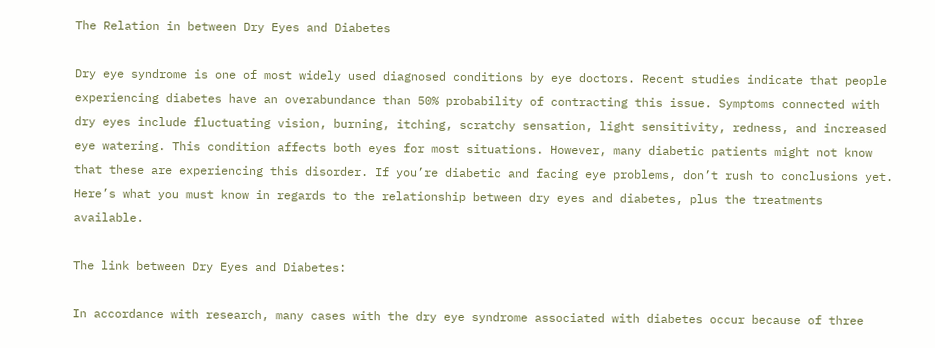The Relation in between Dry Eyes and Diabetes

Dry eye syndrome is one of most widely used diagnosed conditions by eye doctors. Recent studies indicate that people experiencing diabetes have an overabundance than 50% probability of contracting this issue. Symptoms connected with dry eyes include fluctuating vision, burning, itching, scratchy sensation, light sensitivity, redness, and increased eye watering. This condition affects both eyes for most situations. However, many diabetic patients might not know that these are experiencing this disorder. If you’re diabetic and facing eye problems, don’t rush to conclusions yet. Here’s what you must know in regards to the relationship between dry eyes and diabetes, plus the treatments available.

The link between Dry Eyes and Diabetes:

In accordance with research, many cases with the dry eye syndrome associated with diabetes occur because of three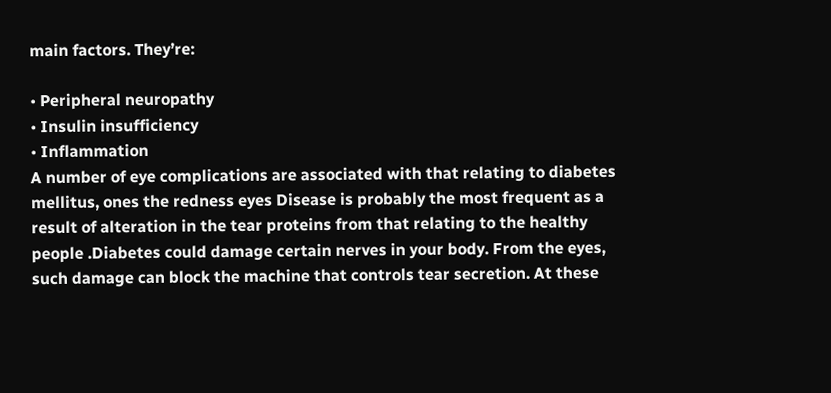main factors. They’re:

• Peripheral neuropathy
• Insulin insufficiency
• Inflammation
A number of eye complications are associated with that relating to diabetes mellitus, ones the redness eyes Disease is probably the most frequent as a result of alteration in the tear proteins from that relating to the healthy people .Diabetes could damage certain nerves in your body. From the eyes, such damage can block the machine that controls tear secretion. At these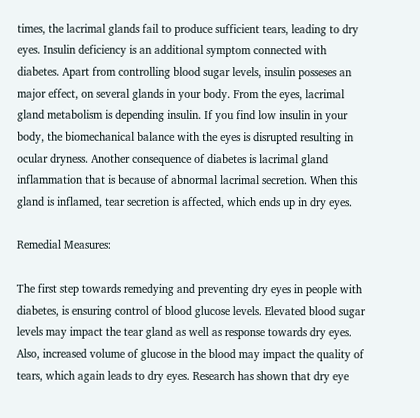times, the lacrimal glands fail to produce sufficient tears, leading to dry eyes. Insulin deficiency is an additional symptom connected with diabetes. Apart from controlling blood sugar levels, insulin posseses an major effect, on several glands in your body. From the eyes, lacrimal gland metabolism is depending insulin. If you find low insulin in your body, the biomechanical balance with the eyes is disrupted resulting in ocular dryness. Another consequence of diabetes is lacrimal gland inflammation that is because of abnormal lacrimal secretion. When this gland is inflamed, tear secretion is affected, which ends up in dry eyes.

Remedial Measures:

The first step towards remedying and preventing dry eyes in people with diabetes, is ensuring control of blood glucose levels. Elevated blood sugar levels may impact the tear gland as well as response towards dry eyes. Also, increased volume of glucose in the blood may impact the quality of tears, which again leads to dry eyes. Research has shown that dry eye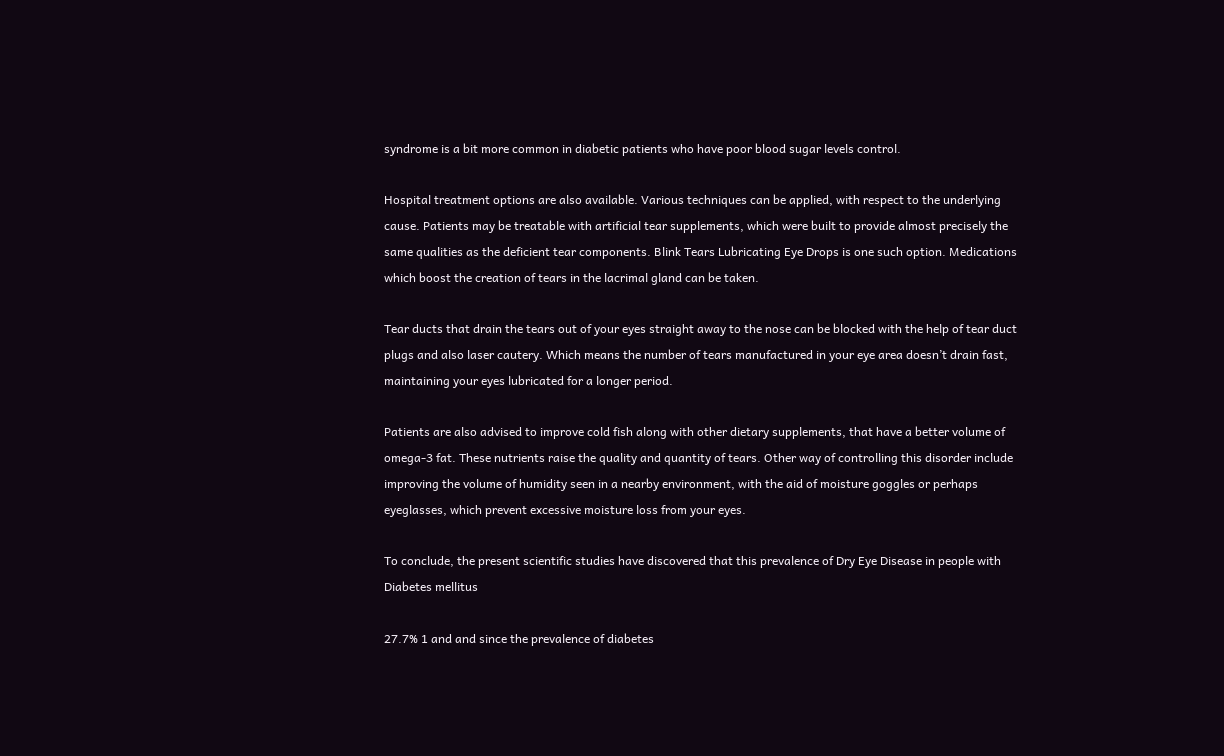syndrome is a bit more common in diabetic patients who have poor blood sugar levels control.

Hospital treatment options are also available. Various techniques can be applied, with respect to the underlying cause. Patients may be treatable with artificial tear supplements, which were built to provide almost precisely the same qualities as the deficient tear components. Blink Tears Lubricating Eye Drops is one such option. Medications which boost the creation of tears in the lacrimal gland can be taken.

Tear ducts that drain the tears out of your eyes straight away to the nose can be blocked with the help of tear duct plugs and also laser cautery. Which means the number of tears manufactured in your eye area doesn’t drain fast, maintaining your eyes lubricated for a longer period.

Patients are also advised to improve cold fish along with other dietary supplements, that have a better volume of omega-3 fat. These nutrients raise the quality and quantity of tears. Other way of controlling this disorder include improving the volume of humidity seen in a nearby environment, with the aid of moisture goggles or perhaps eyeglasses, which prevent excessive moisture loss from your eyes.

To conclude, the present scientific studies have discovered that this prevalence of Dry Eye Disease in people with Diabetes mellitus

27.7% 1 and and since the prevalence of diabetes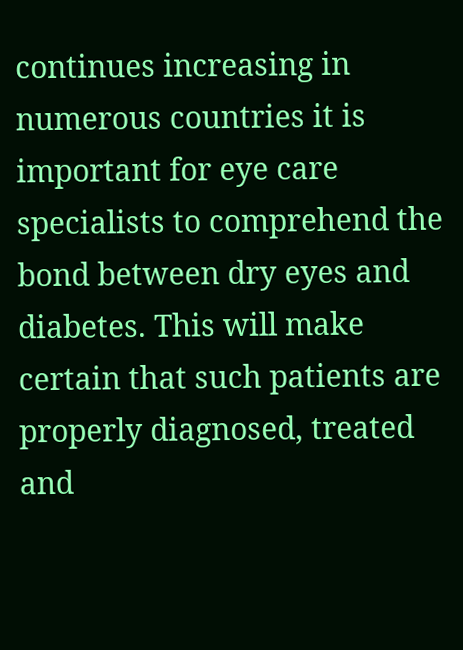continues increasing in numerous countries it is important for eye care specialists to comprehend the bond between dry eyes and diabetes. This will make certain that such patients are properly diagnosed, treated and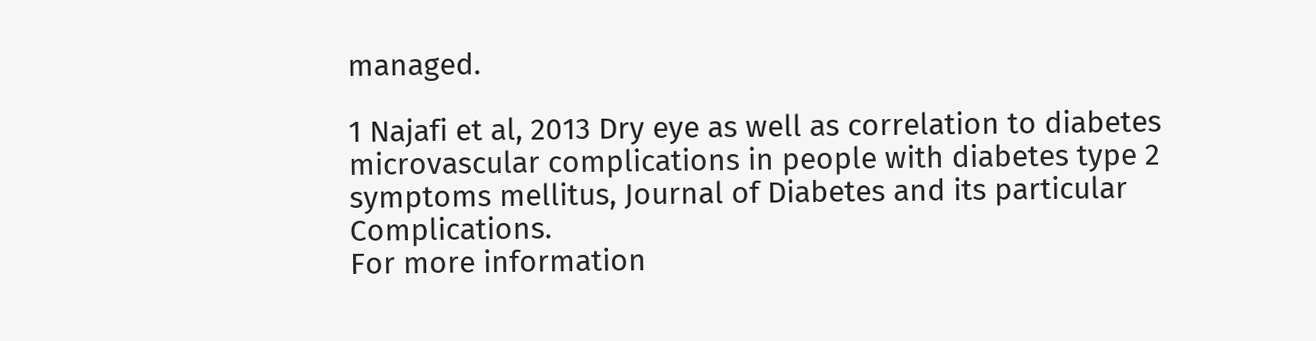managed.

1 Najafi et al, 2013 Dry eye as well as correlation to diabetes microvascular complications in people with diabetes type 2 symptoms mellitus, Journal of Diabetes and its particular Complications.
For more information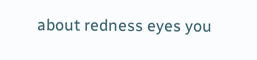about redness eyes you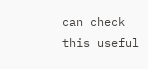can check this useful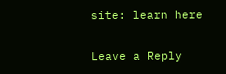site: learn here

Leave a Reply